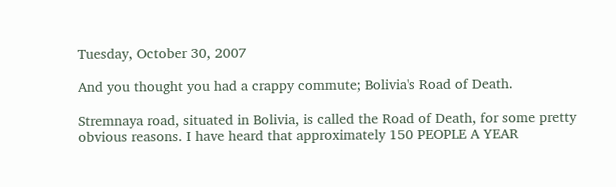Tuesday, October 30, 2007

And you thought you had a crappy commute; Bolivia's Road of Death.

Stremnaya road, situated in Bolivia, is called the Road of Death, for some pretty obvious reasons. I have heard that approximately 150 PEOPLE A YEAR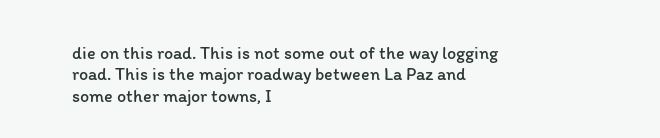die on this road. This is not some out of the way logging road. This is the major roadway between La Paz and some other major towns, I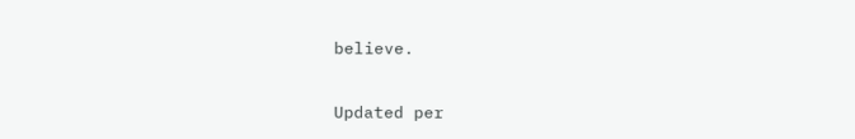believe.

Updated per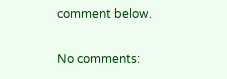comment below.

No comments: